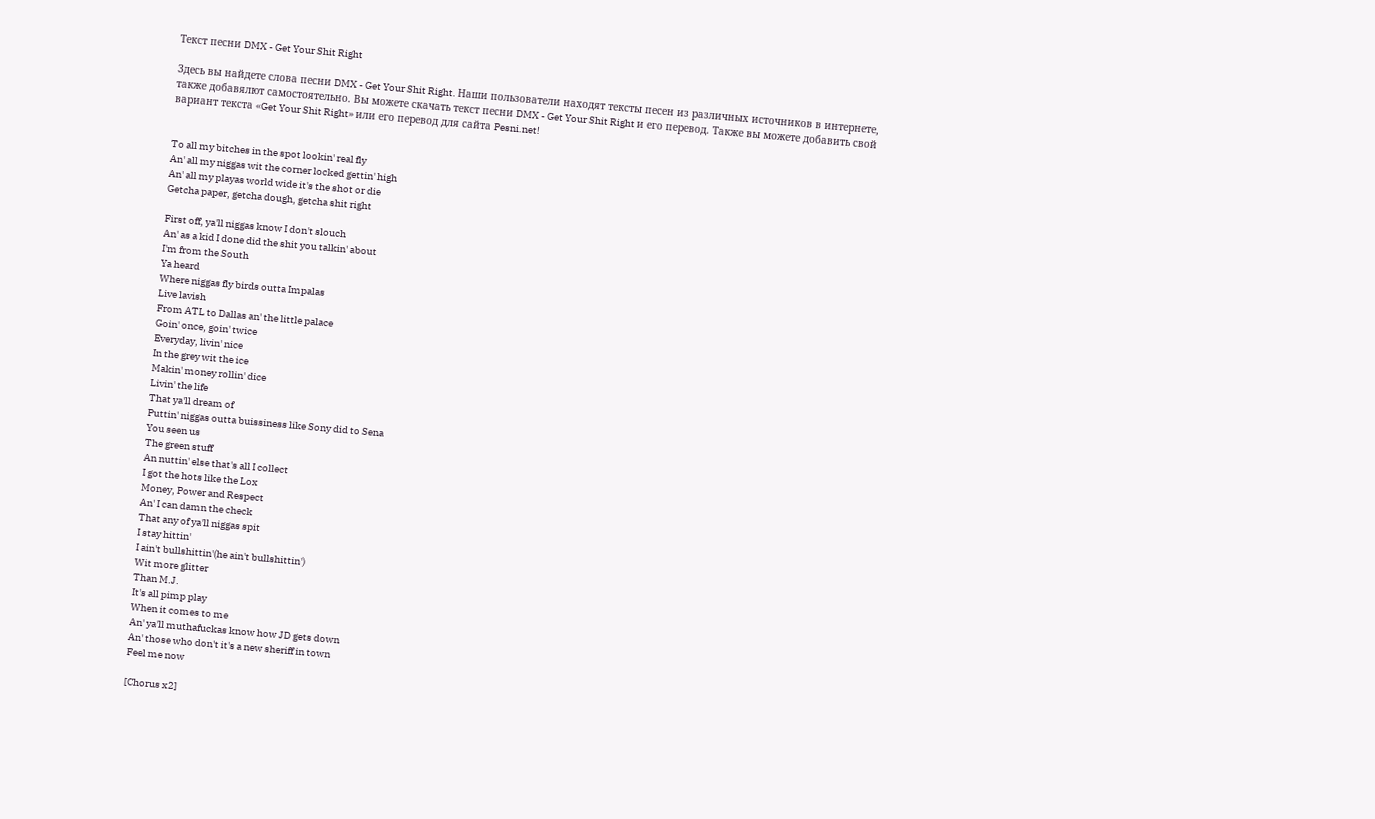Текст песни DMX - Get Your Shit Right

Здесь вы найдете слова песни DMX - Get Your Shit Right. Наши пользователи находят тексты песен из различных источников в интернете, также добавялют самостоятельно. Вы можете скачать текст песни DMX - Get Your Shit Right и его перевод. Также вы можете добавить свой вариант текста «Get Your Shit Right» или его перевод для сайта Pesni.net!


To all my bitches in the spot lookin' real fly
An' all my niggas wit the corner locked gettin' high
An' all my playas world wide it's the shot or die
Getcha paper, getcha dough, getcha shit right

First off, ya'll niggas know I don't slouch
An' as a kid I done did the shit you talkin' about
I'm from the South
Ya heard
Where niggas fly birds outta Impalas
Live lavish
From ATL to Dallas an' the little palace
Goin' once, goin' twice
Everyday, livin' nice
In the grey wit the ice
Makin' money rollin' dice
Livin' the life
That ya'll dream of
Puttin' niggas outta buissiness like Sony did to Sena
You seen us
The green stuff
An nuttin' else that's all I collect
I got the hots like the Lox
Money, Power and Respect
An' I can damn the check
That any of ya'll niggas spit
I stay hittin'
I ain't bullshittin'(he ain't bullshittin')
Wit more glitter
Than M.J.
It's all pimp play
When it comes to me
An' ya'll muthafuckas know how JD gets down
An' those who don't it's a new sheriff in town
Feel me now

[Chorus x2]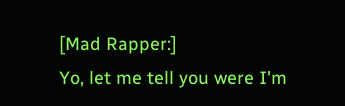[Mad Rapper:]
Yo, let me tell you were I'm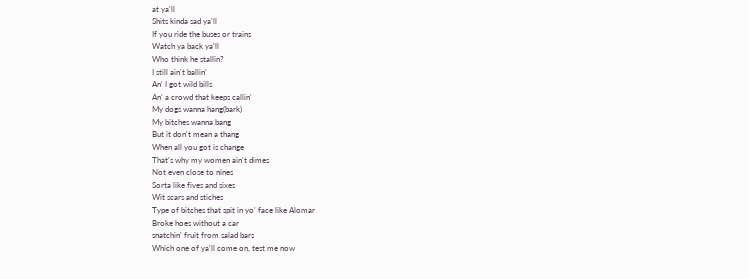at ya'll
Shits kinda sad ya'll
If you ride the buses or trains
Watch ya back ya'll
Who think he stallin?
I still ain't ballin'
An' I got wild bills
An' a crowd that keeps callin'
My dogs wanna hang(bark)
My bitches wanna bang
But it don't mean a thang
When all you got is change
That's why my women ain't dimes
Not even close to nines
Sorta like fives and sixes
Wit scars and stiches
Type of bitches that spit in yo' face like Alomar
Broke hoes without a car
snatchin' fruit from salad bars
Which one of ya'll come on, test me now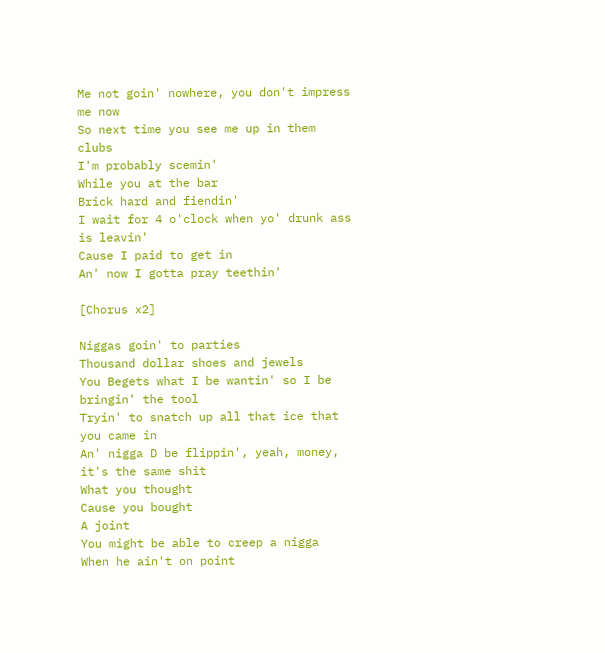Me not goin' nowhere, you don't impress me now
So next time you see me up in them clubs
I'm probably scemin'
While you at the bar
Brick hard and fiendin'
I wait for 4 o'clock when yo' drunk ass is leavin'
Cause I paid to get in
An' now I gotta pray teethin'

[Chorus x2]

Niggas goin' to parties
Thousand dollar shoes and jewels
You Begets what I be wantin' so I be bringin' the tool
Tryin' to snatch up all that ice that you came in
An' nigga D be flippin', yeah, money, it's the same shit
What you thought
Cause you bought
A joint
You might be able to creep a nigga
When he ain't on point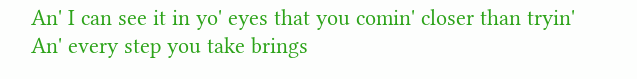An' I can see it in yo' eyes that you comin' closer than tryin'
An' every step you take brings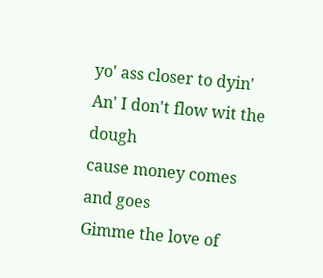yo' ass closer to dyin'
An' I don't flow wit the dough
cause money comes and goes
Gimme the love of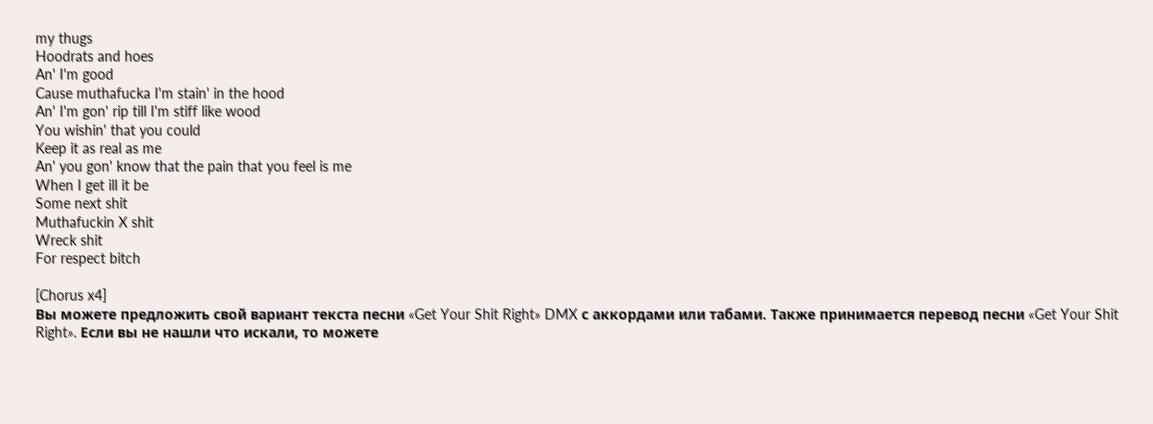my thugs
Hoodrats and hoes
An' I'm good
Cause muthafucka I'm stain' in the hood
An' I'm gon' rip till I'm stiff like wood
You wishin' that you could
Keep it as real as me
An' you gon' know that the pain that you feel is me
When I get ill it be
Some next shit
Muthafuckin X shit
Wreck shit
For respect bitch

[Chorus x4]
Вы можете предложить свой вариант текста песни «Get Your Shit Right» DMX с аккордами или табами. Также принимается перевод песни «Get Your Shit Right». Если вы не нашли что искали, то можете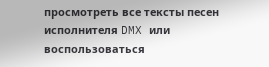просмотреть все тексты песен исполнителя DMX или воспользоваться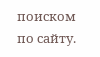поиском по сайту.